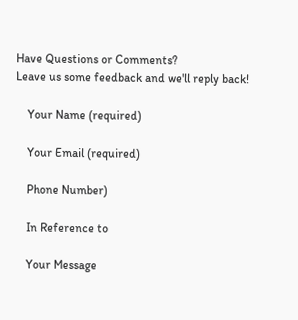Have Questions or Comments?
Leave us some feedback and we'll reply back!

    Your Name (required)

    Your Email (required)

    Phone Number)

    In Reference to

    Your Message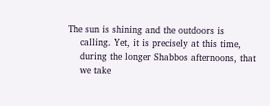The sun is shining and the outdoors is
    calling. Yet, it is precisely at this time,
    during the longer Shabbos afternoons, that
    we take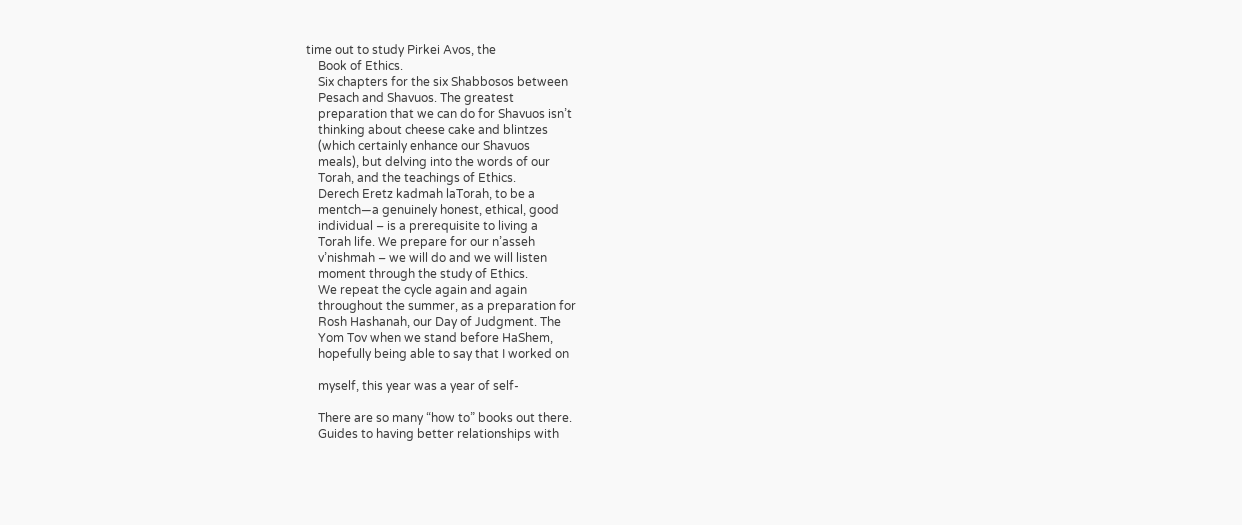time out to study Pirkei Avos, the
    Book of Ethics.
    Six chapters for the six Shabbosos between
    Pesach and Shavuos. The greatest
    preparation that we can do for Shavuos isn’t
    thinking about cheese cake and blintzes
    (which certainly enhance our Shavuos
    meals), but delving into the words of our
    Torah, and the teachings of Ethics.
    Derech Eretz kadmah laTorah, to be a
    mentch—a genuinely honest, ethical, good
    individual – is a prerequisite to living a
    Torah life. We prepare for our n’asseh
    v’nishmah – we will do and we will listen
    moment through the study of Ethics.
    We repeat the cycle again and again
    throughout the summer, as a preparation for
    Rosh Hashanah, our Day of Judgment. The
    Yom Tov when we stand before HaShem,
    hopefully being able to say that I worked on

    myself, this year was a year of self-

    There are so many “how to” books out there.
    Guides to having better relationships with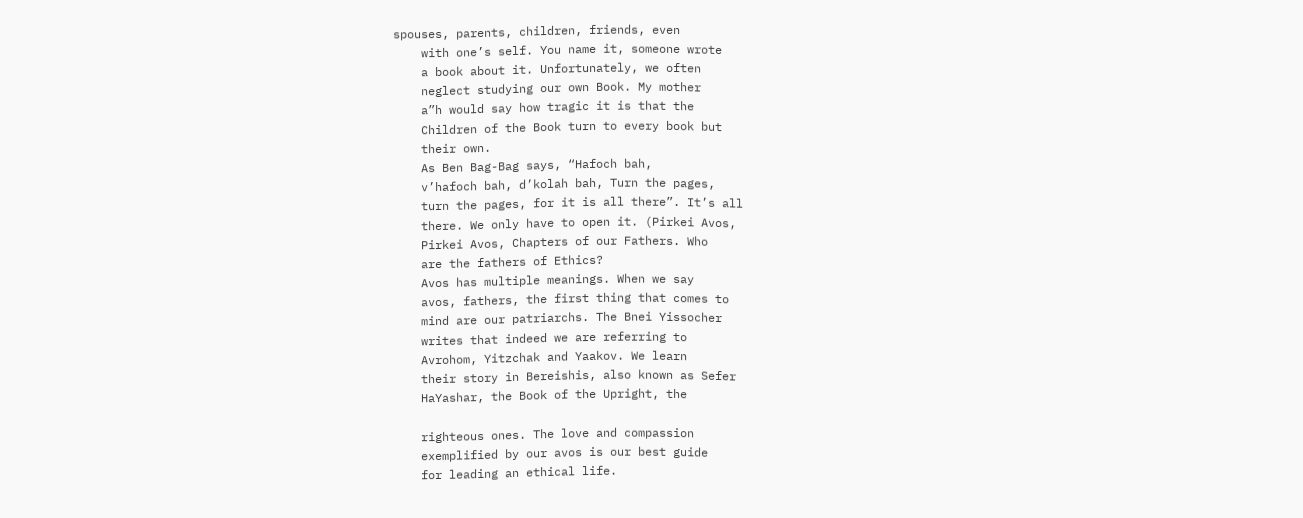spouses, parents, children, friends, even
    with one’s self. You name it, someone wrote
    a book about it. Unfortunately, we often
    neglect studying our own Book. My mother
    a”h would say how tragic it is that the
    Children of the Book turn to every book but
    their own.
    As Ben Bag-Bag says, “Hafoch bah,
    v’hafoch bah, d’kolah bah, Turn the pages,
    turn the pages, for it is all there”. It’s all
    there. We only have to open it. (Pirkei Avos,
    Pirkei Avos, Chapters of our Fathers. Who
    are the fathers of Ethics?
    Avos has multiple meanings. When we say
    avos, fathers, the first thing that comes to
    mind are our patriarchs. The Bnei Yissocher
    writes that indeed we are referring to
    Avrohom, Yitzchak and Yaakov. We learn
    their story in Bereishis, also known as Sefer
    HaYashar, the Book of the Upright, the

    righteous ones. The love and compassion
    exemplified by our avos is our best guide
    for leading an ethical life.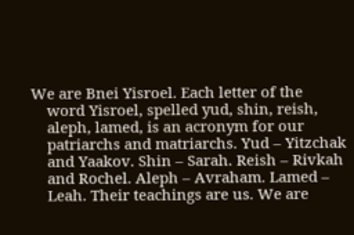We are Bnei Yisroel. Each letter of the
    word Yisroel, spelled yud, shin, reish,
    aleph, lamed, is an acronym for our
    patriarchs and matriarchs. Yud – Yitzchak
    and Yaakov. Shin – Sarah. Reish – Rivkah
    and Rochel. Aleph – Avraham. Lamed –
    Leah. Their teachings are us. We are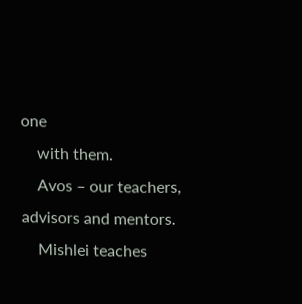one
    with them.
    Avos – our teachers, advisors and mentors.
    Mishlei teaches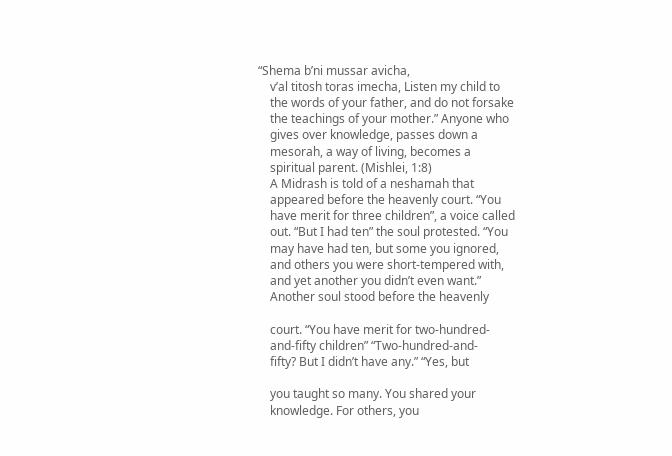“Shema b’ni mussar avicha,
    v’al titosh toras imecha, Listen my child to
    the words of your father, and do not forsake
    the teachings of your mother.” Anyone who
    gives over knowledge, passes down a
    mesorah, a way of living, becomes a
    spiritual parent. (Mishlei, 1:8)
    A Midrash is told of a neshamah that
    appeared before the heavenly court. “You
    have merit for three children”, a voice called
    out. “But I had ten” the soul protested. “You
    may have had ten, but some you ignored,
    and others you were short-tempered with,
    and yet another you didn’t even want.”
    Another soul stood before the heavenly

    court. “You have merit for two-hundred-
    and-fifty children” “Two-hundred-and-
    fifty? But I didn’t have any.” “Yes, but

    you taught so many. You shared your
    knowledge. For others, you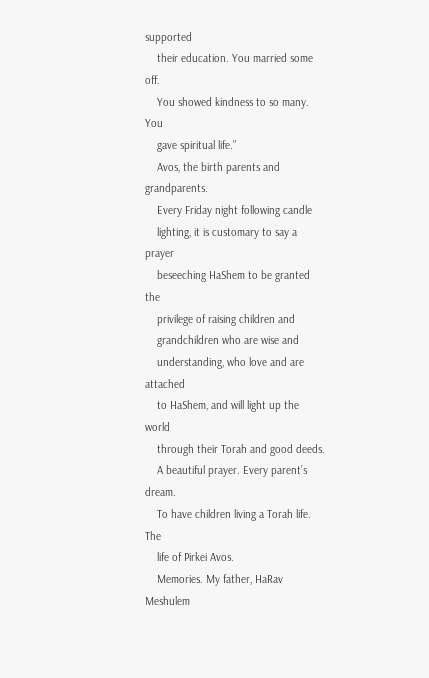supported
    their education. You married some off.
    You showed kindness to so many. You
    gave spiritual life.”
    Avos, the birth parents and grandparents.
    Every Friday night following candle
    lighting, it is customary to say a prayer
    beseeching HaShem to be granted the
    privilege of raising children and
    grandchildren who are wise and
    understanding, who love and are attached
    to HaShem, and will light up the world
    through their Torah and good deeds.
    A beautiful prayer. Every parent’s dream.
    To have children living a Torah life. The
    life of Pirkei Avos.
    Memories. My father, HaRav Meshulem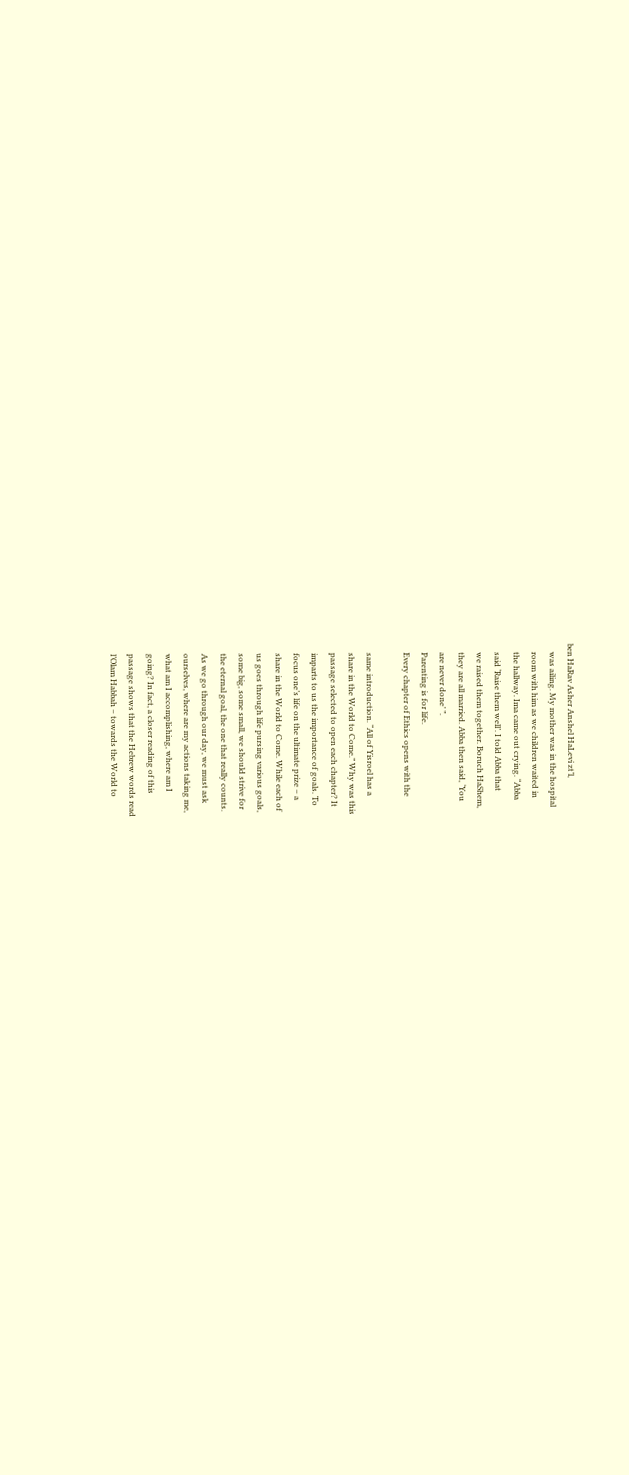ben HaRav Asher Anshel HaLevi zt’l,
    was ailing. My mother was in the hospital
    room with him as we children waited in
    the hallway. Ima came out crying. “Abba
    said ‘Raise them well’. I told Abba that
    we raised them together. Boruch HaShem,
    they are all married. Abba then said, ‘You
    are never done’ ”.
    Parenting is for life.
    Every chapter of Ethics opens with the

    same introduction. “All of Yisroel has a
    share in the World to Come.” Why was this
    passage selected to open each chapter? It
    imparts to us the importance of goals. To
    focus one’s life on the ultimate prize – a
    share in the World to Come. While each of
    us goes through life pursing various goals,
    some big, some small, we should strive for
    the eternal goal, the one that really counts.
    As we go through our day, we must ask
    ourselves, where are my actions taking me,
    what am I accomplishing, where am I
    going? In fact, a closer reading of this
    passage shows that the Hebrew words read
    l’Olam Habbah – towards the World to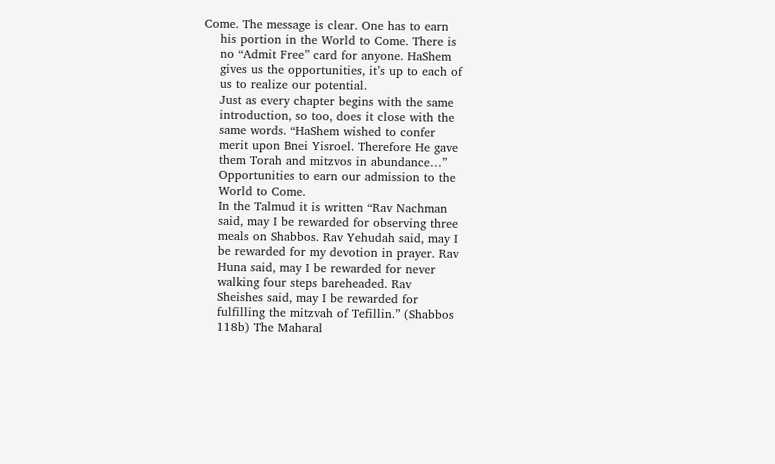Come. The message is clear. One has to earn
    his portion in the World to Come. There is
    no “Admit Free” card for anyone. HaShem
    gives us the opportunities, it’s up to each of
    us to realize our potential.
    Just as every chapter begins with the same
    introduction, so too, does it close with the
    same words. “HaShem wished to confer
    merit upon Bnei Yisroel. Therefore He gave
    them Torah and mitzvos in abundance…”
    Opportunities to earn our admission to the
    World to Come.
    In the Talmud it is written “Rav Nachman
    said, may I be rewarded for observing three
    meals on Shabbos. Rav Yehudah said, may I
    be rewarded for my devotion in prayer. Rav
    Huna said, may I be rewarded for never
    walking four steps bareheaded. Rav
    Sheishes said, may I be rewarded for
    fulfilling the mitzvah of Tefillin.” (Shabbos
    118b) The Maharal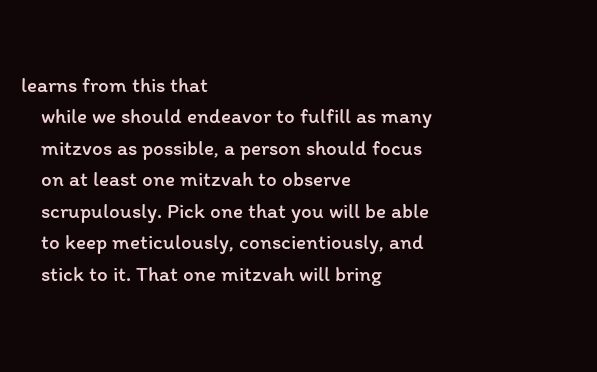learns from this that
    while we should endeavor to fulfill as many
    mitzvos as possible, a person should focus
    on at least one mitzvah to observe
    scrupulously. Pick one that you will be able
    to keep meticulously, conscientiously, and
    stick to it. That one mitzvah will bring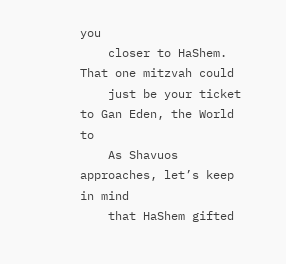you
    closer to HaShem. That one mitzvah could
    just be your ticket to Gan Eden, the World to
    As Shavuos approaches, let’s keep in mind
    that HaShem gifted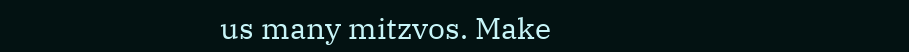us many mitzvos. Make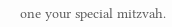one your special mitzvah.